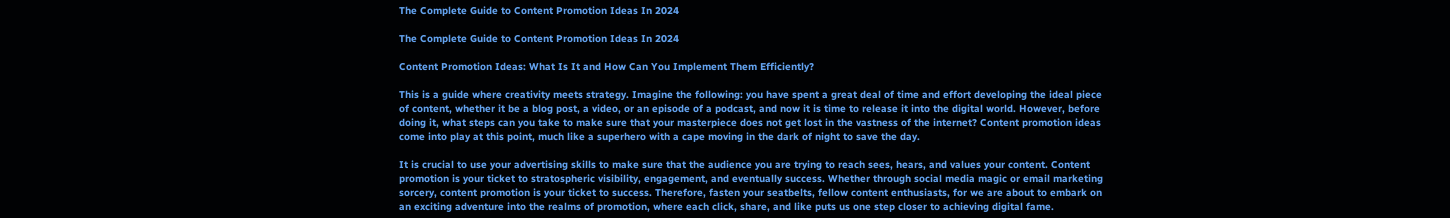The Complete Guide to Content Promotion Ideas In 2024

The Complete Guide to Content Promotion Ideas In 2024

Content Promotion Ideas: What Is It and How Can You Implement Them Efficiently?

This is a guide where creativity meets strategy. Imagine the following: you have spent a great deal of time and effort developing the ideal piece of content, whether it be a blog post, a video, or an episode of a podcast, and now it is time to release it into the digital world. However, before doing it, what steps can you take to make sure that your masterpiece does not get lost in the vastness of the internet? Content promotion ideas come into play at this point, much like a superhero with a cape moving in the dark of night to save the day.

It is crucial to use your advertising skills to make sure that the audience you are trying to reach sees, hears, and values your content. Content promotion is your ticket to stratospheric visibility, engagement, and eventually success. Whether through social media magic or email marketing sorcery, content promotion is your ticket to success. Therefore, fasten your seatbelts, fellow content enthusiasts, for we are about to embark on an exciting adventure into the realms of promotion, where each click, share, and like puts us one step closer to achieving digital fame.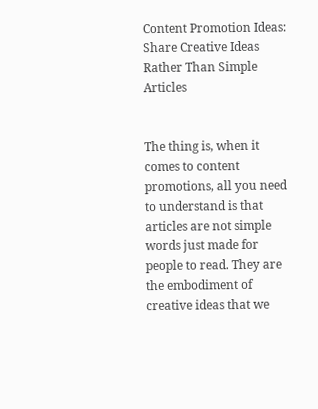Content Promotion Ideas: Share Creative Ideas Rather Than Simple Articles


The thing is, when it comes to content promotions, all you need to understand is that articles are not simple words just made for people to read. They are the embodiment of creative ideas that we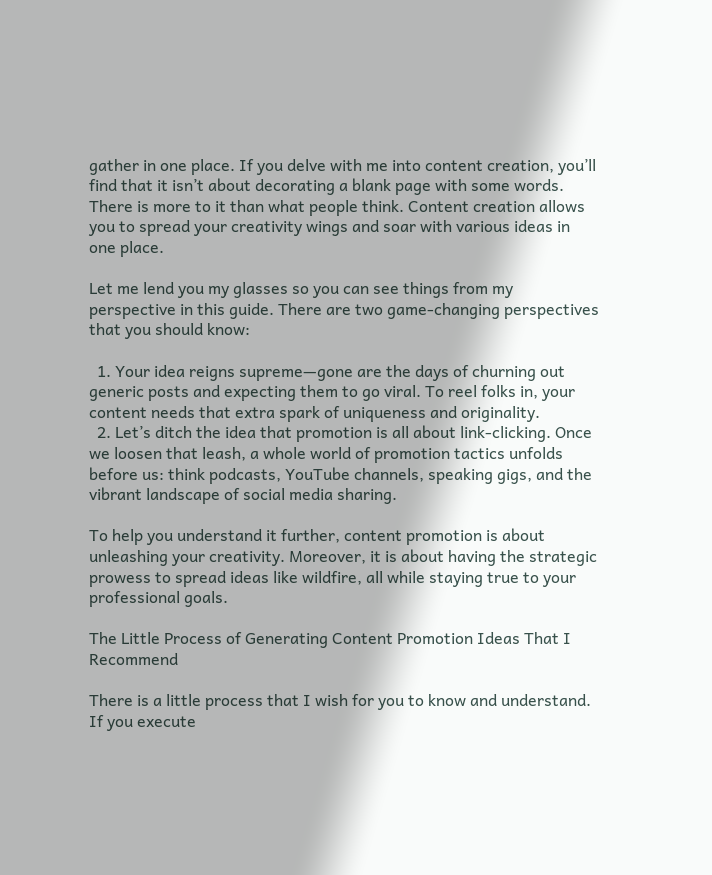gather in one place. If you delve with me into content creation, you’ll find that it isn’t about decorating a blank page with some words. There is more to it than what people think. Content creation allows you to spread your creativity wings and soar with various ideas in one place.

Let me lend you my glasses so you can see things from my perspective in this guide. There are two game-changing perspectives that you should know:

  1. Your idea reigns supreme—gone are the days of churning out generic posts and expecting them to go viral. To reel folks in, your content needs that extra spark of uniqueness and originality.
  2. Let’s ditch the idea that promotion is all about link-clicking. Once we loosen that leash, a whole world of promotion tactics unfolds before us: think podcasts, YouTube channels, speaking gigs, and the vibrant landscape of social media sharing.

To help you understand it further, content promotion is about unleashing your creativity. Moreover, it is about having the strategic prowess to spread ideas like wildfire, all while staying true to your professional goals.

The Little Process of Generating Content Promotion Ideas That I Recommend

There is a little process that I wish for you to know and understand. If you execute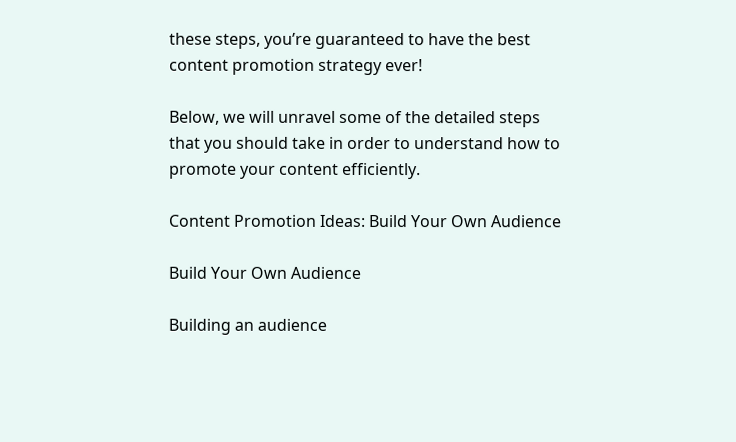these steps, you’re guaranteed to have the best content promotion strategy ever!

Below, we will unravel some of the detailed steps that you should take in order to understand how to promote your content efficiently.

Content Promotion Ideas: Build Your Own Audience

Build Your Own Audience

Building an audience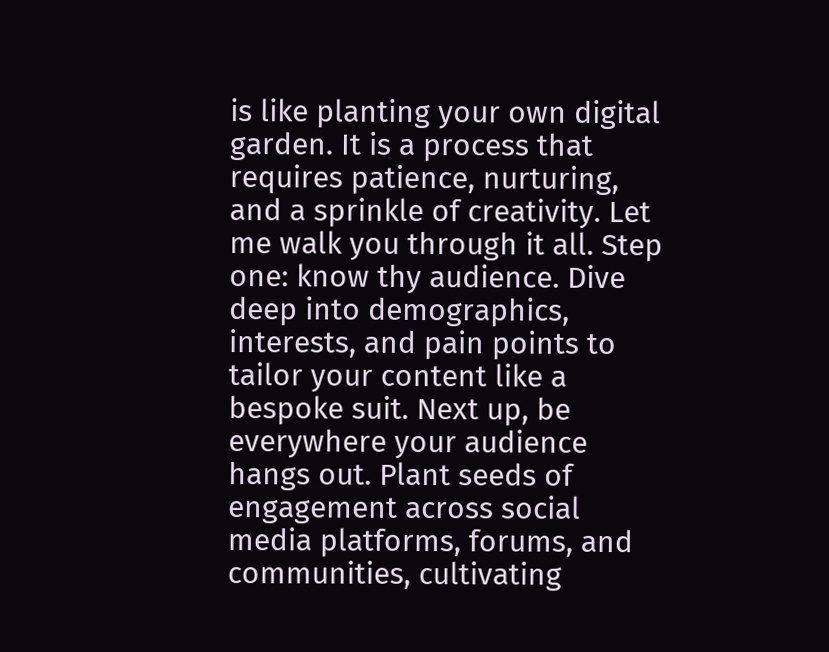is like planting your own digital garden. It is a process that requires patience, nurturing, and a sprinkle of creativity. Let me walk you through it all. Step one: know thy audience. Dive deep into demographics, interests, and pain points to tailor your content like a bespoke suit. Next up, be everywhere your audience hangs out. Plant seeds of engagement across social media platforms, forums, and communities, cultivating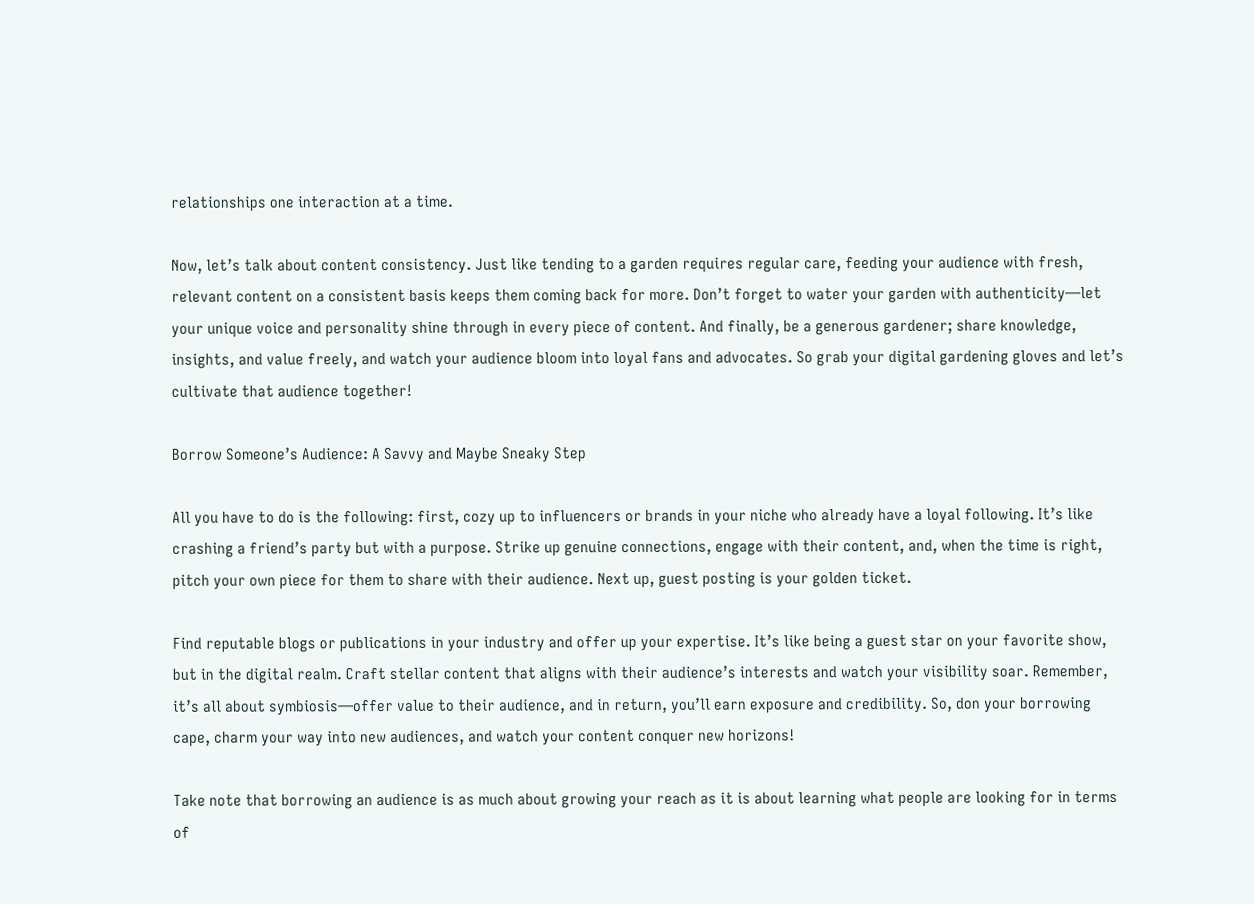relationships one interaction at a time.

Now, let’s talk about content consistency. Just like tending to a garden requires regular care, feeding your audience with fresh, relevant content on a consistent basis keeps them coming back for more. Don’t forget to water your garden with authenticity—let your unique voice and personality shine through in every piece of content. And finally, be a generous gardener; share knowledge, insights, and value freely, and watch your audience bloom into loyal fans and advocates. So grab your digital gardening gloves and let’s cultivate that audience together!

Borrow Someone’s Audience: A Savvy and Maybe Sneaky Step

All you have to do is the following: first, cozy up to influencers or brands in your niche who already have a loyal following. It’s like crashing a friend’s party but with a purpose. Strike up genuine connections, engage with their content, and, when the time is right, pitch your own piece for them to share with their audience. Next up, guest posting is your golden ticket.

Find reputable blogs or publications in your industry and offer up your expertise. It’s like being a guest star on your favorite show, but in the digital realm. Craft stellar content that aligns with their audience’s interests and watch your visibility soar. Remember, it’s all about symbiosis—offer value to their audience, and in return, you’ll earn exposure and credibility. So, don your borrowing cape, charm your way into new audiences, and watch your content conquer new horizons!

Take note that borrowing an audience is as much about growing your reach as it is about learning what people are looking for in terms of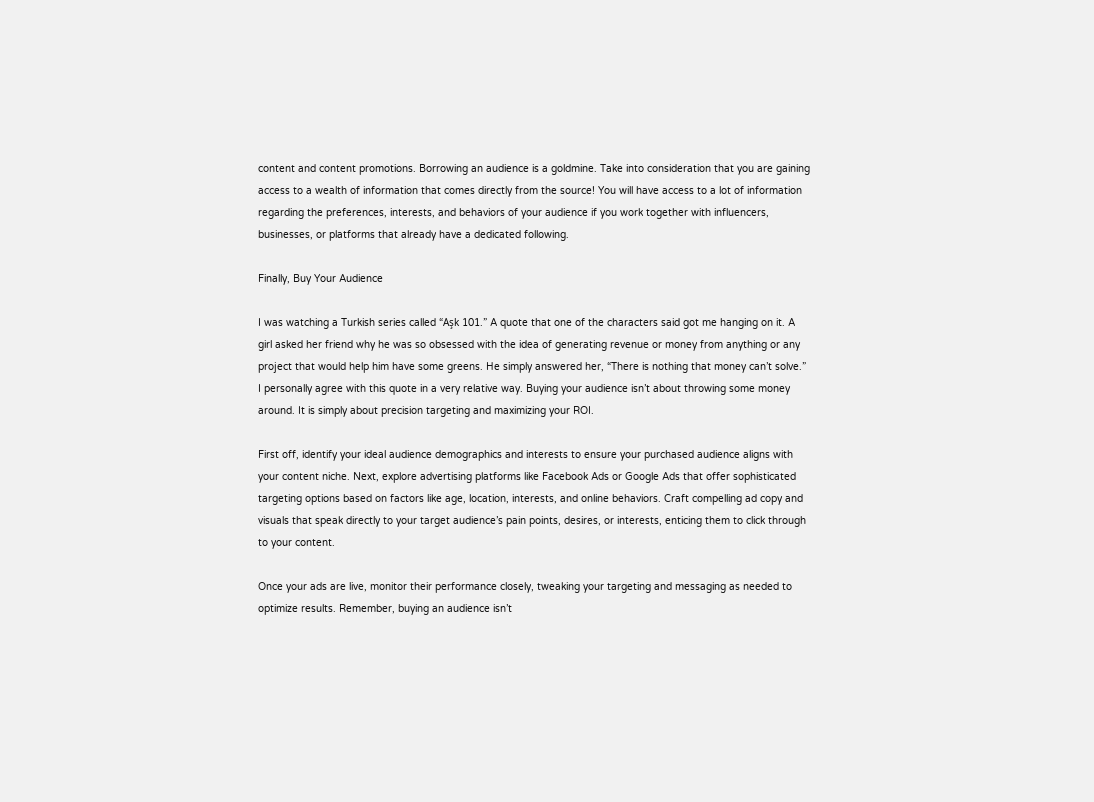content and content promotions. Borrowing an audience is a goldmine. Take into consideration that you are gaining access to a wealth of information that comes directly from the source! You will have access to a lot of information regarding the preferences, interests, and behaviors of your audience if you work together with influencers, businesses, or platforms that already have a dedicated following.

Finally, Buy Your Audience

I was watching a Turkish series called “Aşk 101.” A quote that one of the characters said got me hanging on it. A girl asked her friend why he was so obsessed with the idea of generating revenue or money from anything or any project that would help him have some greens. He simply answered her, “There is nothing that money can’t solve.” I personally agree with this quote in a very relative way. Buying your audience isn’t about throwing some money around. It is simply about precision targeting and maximizing your ROI.

First off, identify your ideal audience demographics and interests to ensure your purchased audience aligns with your content niche. Next, explore advertising platforms like Facebook Ads or Google Ads that offer sophisticated targeting options based on factors like age, location, interests, and online behaviors. Craft compelling ad copy and visuals that speak directly to your target audience’s pain points, desires, or interests, enticing them to click through to your content.

Once your ads are live, monitor their performance closely, tweaking your targeting and messaging as needed to optimize results. Remember, buying an audience isn’t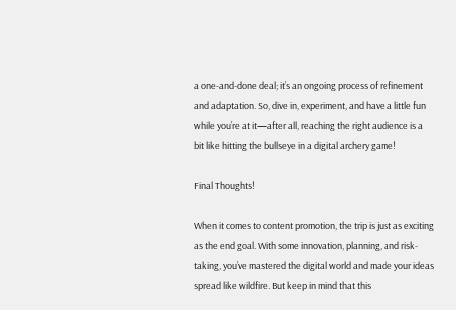a one-and-done deal; it’s an ongoing process of refinement and adaptation. So, dive in, experiment, and have a little fun while you’re at it—after all, reaching the right audience is a bit like hitting the bullseye in a digital archery game!

Final Thoughts!

When it comes to content promotion, the trip is just as exciting as the end goal. With some innovation, planning, and risk-taking, you’ve mastered the digital world and made your ideas spread like wildfire. But keep in mind that this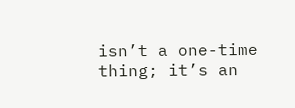isn’t a one-time thing; it’s an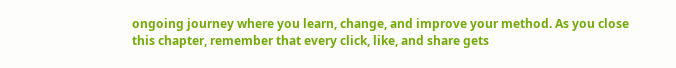ongoing journey where you learn, change, and improve your method. As you close this chapter, remember that every click, like, and share gets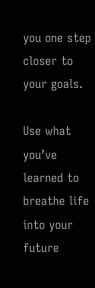you one step closer to your goals.

Use what you’ve learned to breathe life into your future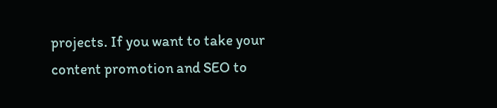projects. If you want to take your content promotion and SEO to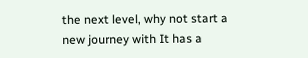the next level, why not start a new journey with It has a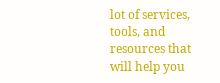lot of services, tools, and resources that will help you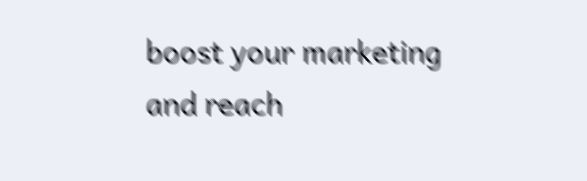boost your marketing and reach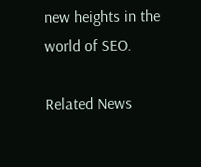new heights in the world of SEO.

Related News